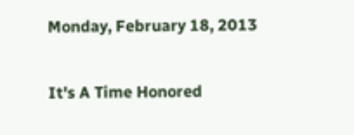Monday, February 18, 2013

It's A Time Honored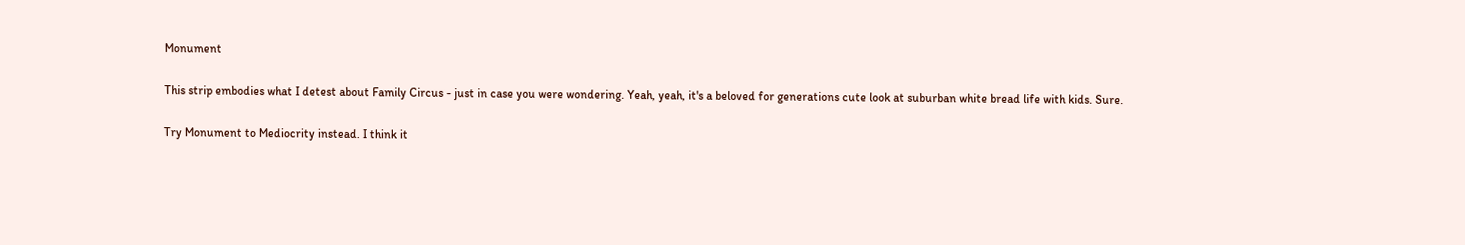Monument

This strip embodies what I detest about Family Circus - just in case you were wondering. Yeah, yeah, it's a beloved for generations cute look at suburban white bread life with kids. Sure.

Try Monument to Mediocrity instead. I think it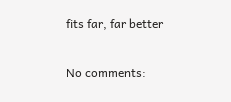fits far, far better

No comments: